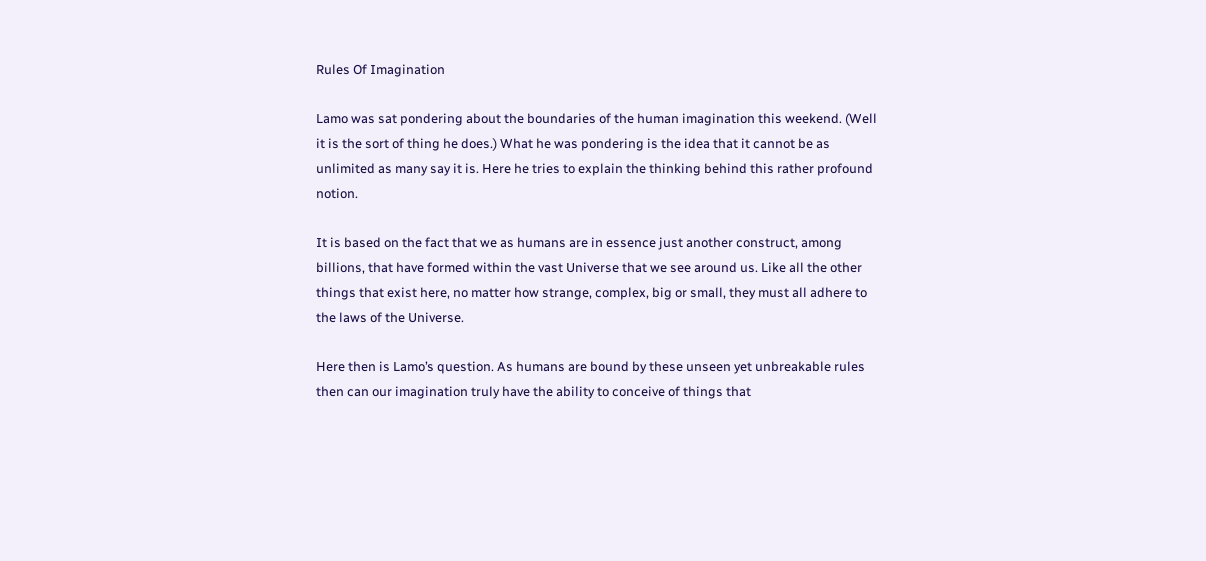Rules Of Imagination

Lamo was sat pondering about the boundaries of the human imagination this weekend. (Well it is the sort of thing he does.) What he was pondering is the idea that it cannot be as unlimited as many say it is. Here he tries to explain the thinking behind this rather profound notion.

It is based on the fact that we as humans are in essence just another construct, among billions, that have formed within the vast Universe that we see around us. Like all the other things that exist here, no matter how strange, complex, big or small, they must all adhere to the laws of the Universe.

Here then is Lamo’s question. As humans are bound by these unseen yet unbreakable rules then can our imagination truly have the ability to conceive of things that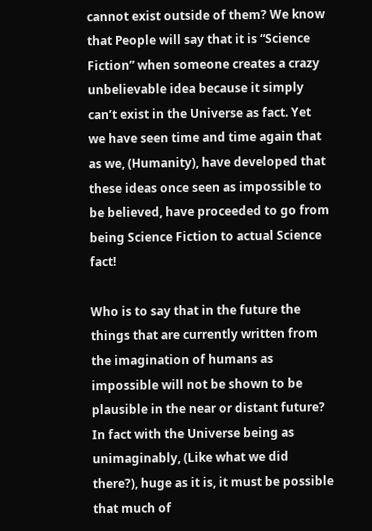cannot exist outside of them? We know that People will say that it is “Science Fiction” when someone creates a crazy unbelievable idea because it simply can’t exist in the Universe as fact. Yet we have seen time and time again that as we, (Humanity), have developed that these ideas once seen as impossible to be believed, have proceeded to go from being Science Fiction to actual Science fact!

Who is to say that in the future the things that are currently written from the imagination of humans as impossible will not be shown to be plausible in the near or distant future? In fact with the Universe being as unimaginably, (Like what we did there?), huge as it is, it must be possible that much of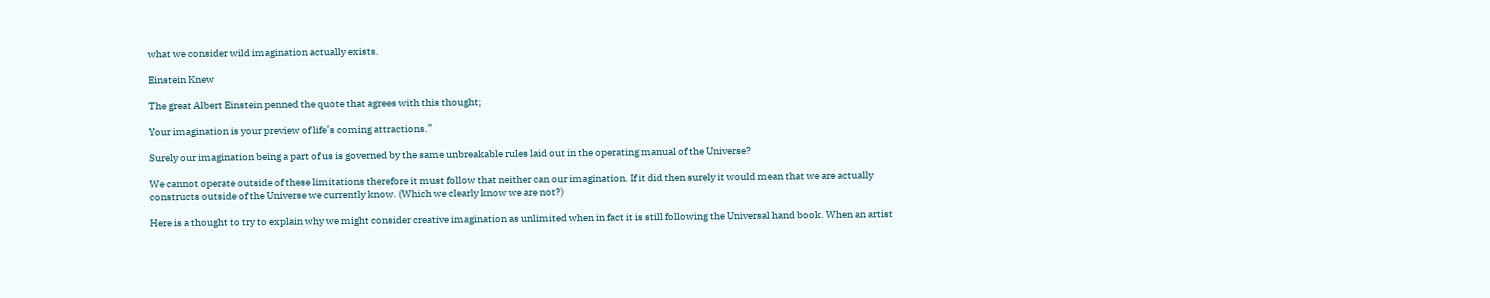what we consider wild imagination actually exists.

Einstein Knew

The great Albert Einstein penned the quote that agrees with this thought;

Your imagination is your preview of life’s coming attractions.”

Surely our imagination being a part of us is governed by the same unbreakable rules laid out in the operating manual of the Universe?

We cannot operate outside of these limitations therefore it must follow that neither can our imagination. If it did then surely it would mean that we are actually constructs outside of the Universe we currently know. (Which we clearly know we are not?)

Here is a thought to try to explain why we might consider creative imagination as unlimited when in fact it is still following the Universal hand book. When an artist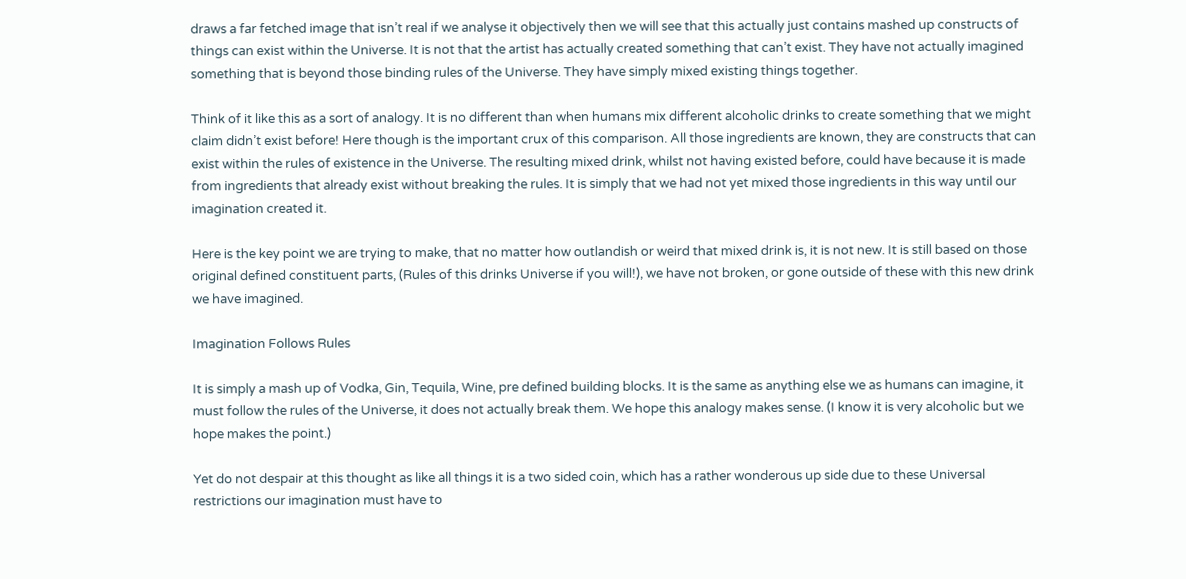draws a far fetched image that isn’t real if we analyse it objectively then we will see that this actually just contains mashed up constructs of things can exist within the Universe. It is not that the artist has actually created something that can’t exist. They have not actually imagined something that is beyond those binding rules of the Universe. They have simply mixed existing things together.

Think of it like this as a sort of analogy. It is no different than when humans mix different alcoholic drinks to create something that we might claim didn’t exist before! Here though is the important crux of this comparison. All those ingredients are known, they are constructs that can exist within the rules of existence in the Universe. The resulting mixed drink, whilst not having existed before, could have because it is made from ingredients that already exist without breaking the rules. It is simply that we had not yet mixed those ingredients in this way until our imagination created it.

Here is the key point we are trying to make, that no matter how outlandish or weird that mixed drink is, it is not new. It is still based on those original defined constituent parts, (Rules of this drinks Universe if you will!), we have not broken, or gone outside of these with this new drink we have imagined.

Imagination Follows Rules

It is simply a mash up of Vodka, Gin, Tequila, Wine, pre defined building blocks. It is the same as anything else we as humans can imagine, it must follow the rules of the Universe, it does not actually break them. We hope this analogy makes sense. (I know it is very alcoholic but we hope makes the point.)

Yet do not despair at this thought as like all things it is a two sided coin, which has a rather wonderous up side due to these Universal restrictions our imagination must have to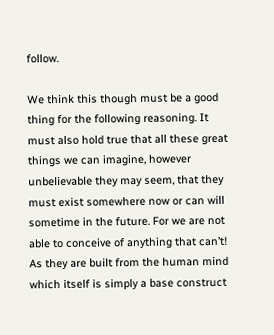follow.

We think this though must be a good thing for the following reasoning. It must also hold true that all these great things we can imagine, however unbelievable they may seem, that they must exist somewhere now or can will sometime in the future. For we are not able to conceive of anything that can’t! As they are built from the human mind which itself is simply a base construct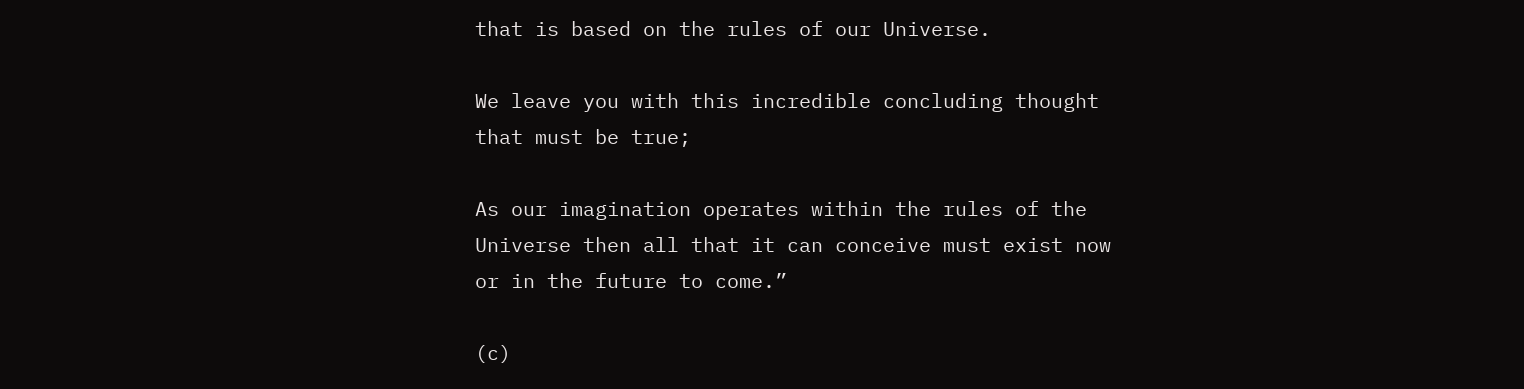that is based on the rules of our Universe.

We leave you with this incredible concluding thought that must be true;

As our imagination operates within the rules of the Universe then all that it can conceive must exist now or in the future to come.”

(c)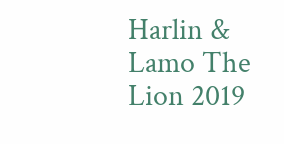Harlin & Lamo The Lion 2019